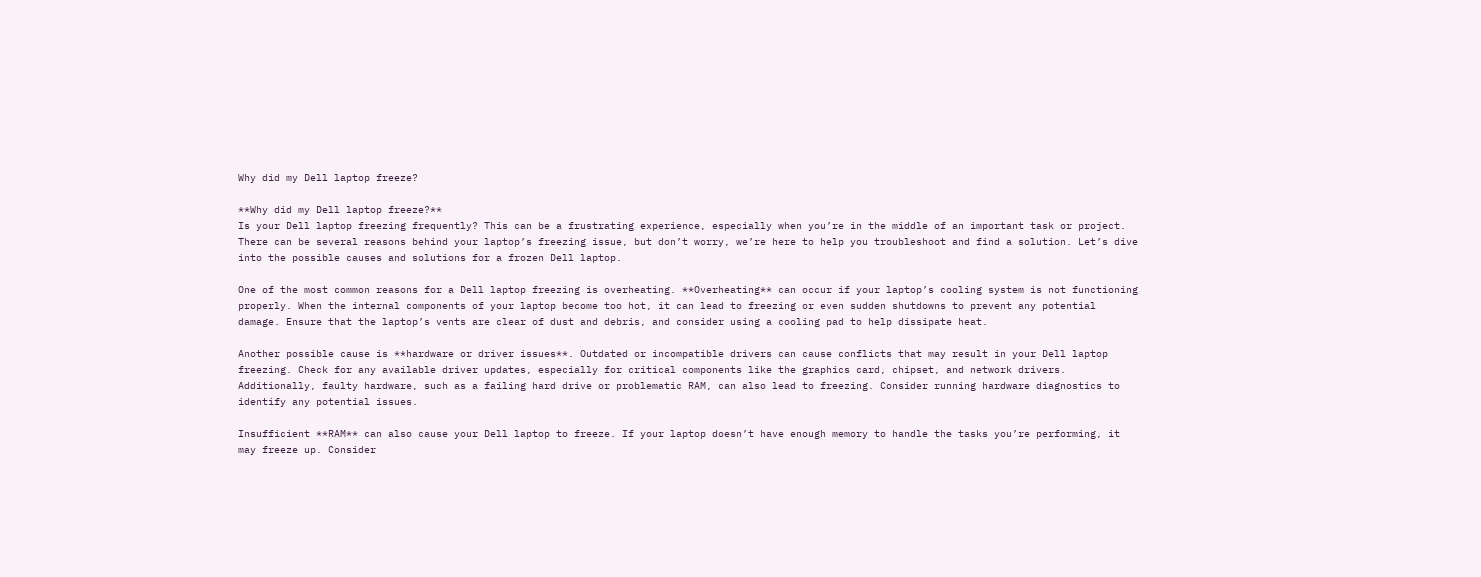Why did my Dell laptop freeze?

**Why did my Dell laptop freeze?**
Is your Dell laptop freezing frequently? This can be a frustrating experience, especially when you’re in the middle of an important task or project. There can be several reasons behind your laptop’s freezing issue, but don’t worry, we’re here to help you troubleshoot and find a solution. Let’s dive into the possible causes and solutions for a frozen Dell laptop.

One of the most common reasons for a Dell laptop freezing is overheating. **Overheating** can occur if your laptop’s cooling system is not functioning properly. When the internal components of your laptop become too hot, it can lead to freezing or even sudden shutdowns to prevent any potential damage. Ensure that the laptop’s vents are clear of dust and debris, and consider using a cooling pad to help dissipate heat.

Another possible cause is **hardware or driver issues**. Outdated or incompatible drivers can cause conflicts that may result in your Dell laptop freezing. Check for any available driver updates, especially for critical components like the graphics card, chipset, and network drivers. Additionally, faulty hardware, such as a failing hard drive or problematic RAM, can also lead to freezing. Consider running hardware diagnostics to identify any potential issues.

Insufficient **RAM** can also cause your Dell laptop to freeze. If your laptop doesn’t have enough memory to handle the tasks you’re performing, it may freeze up. Consider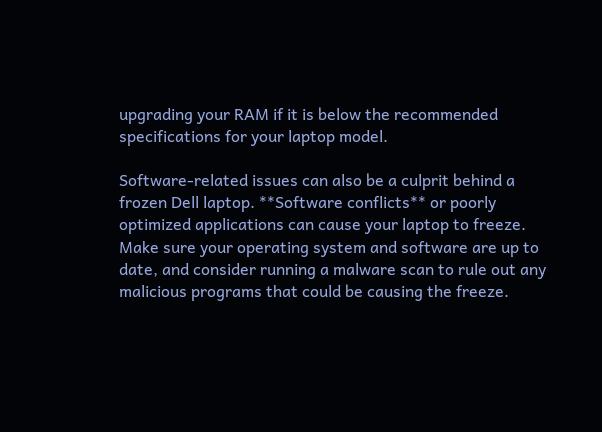upgrading your RAM if it is below the recommended specifications for your laptop model.

Software-related issues can also be a culprit behind a frozen Dell laptop. **Software conflicts** or poorly optimized applications can cause your laptop to freeze. Make sure your operating system and software are up to date, and consider running a malware scan to rule out any malicious programs that could be causing the freeze.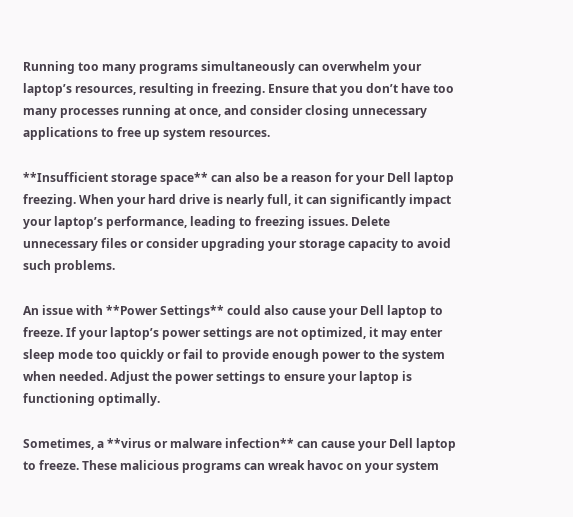Running too many programs simultaneously can overwhelm your laptop’s resources, resulting in freezing. Ensure that you don’t have too many processes running at once, and consider closing unnecessary applications to free up system resources.

**Insufficient storage space** can also be a reason for your Dell laptop freezing. When your hard drive is nearly full, it can significantly impact your laptop’s performance, leading to freezing issues. Delete unnecessary files or consider upgrading your storage capacity to avoid such problems.

An issue with **Power Settings** could also cause your Dell laptop to freeze. If your laptop’s power settings are not optimized, it may enter sleep mode too quickly or fail to provide enough power to the system when needed. Adjust the power settings to ensure your laptop is functioning optimally.

Sometimes, a **virus or malware infection** can cause your Dell laptop to freeze. These malicious programs can wreak havoc on your system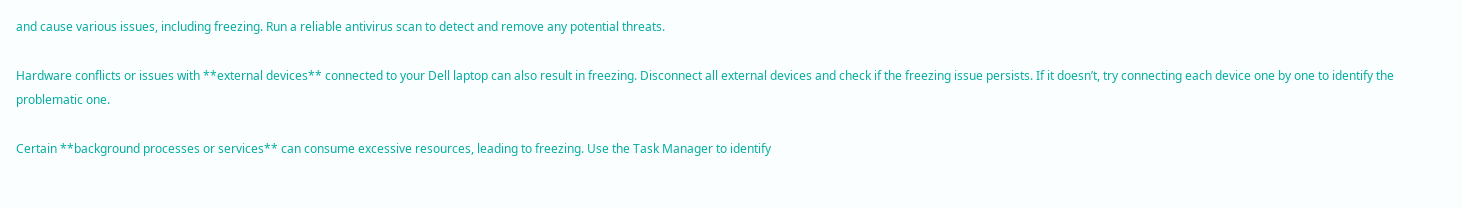and cause various issues, including freezing. Run a reliable antivirus scan to detect and remove any potential threats.

Hardware conflicts or issues with **external devices** connected to your Dell laptop can also result in freezing. Disconnect all external devices and check if the freezing issue persists. If it doesn’t, try connecting each device one by one to identify the problematic one.

Certain **background processes or services** can consume excessive resources, leading to freezing. Use the Task Manager to identify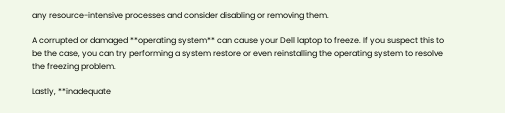any resource-intensive processes and consider disabling or removing them.

A corrupted or damaged **operating system** can cause your Dell laptop to freeze. If you suspect this to be the case, you can try performing a system restore or even reinstalling the operating system to resolve the freezing problem.

Lastly, **inadequate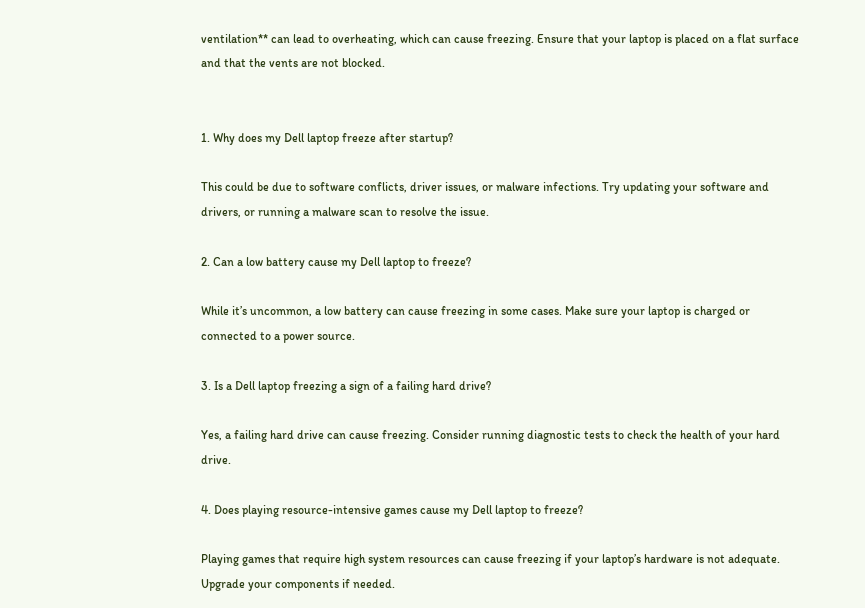ventilation** can lead to overheating, which can cause freezing. Ensure that your laptop is placed on a flat surface and that the vents are not blocked.


1. Why does my Dell laptop freeze after startup?

This could be due to software conflicts, driver issues, or malware infections. Try updating your software and drivers, or running a malware scan to resolve the issue.

2. Can a low battery cause my Dell laptop to freeze?

While it’s uncommon, a low battery can cause freezing in some cases. Make sure your laptop is charged or connected to a power source.

3. Is a Dell laptop freezing a sign of a failing hard drive?

Yes, a failing hard drive can cause freezing. Consider running diagnostic tests to check the health of your hard drive.

4. Does playing resource-intensive games cause my Dell laptop to freeze?

Playing games that require high system resources can cause freezing if your laptop’s hardware is not adequate. Upgrade your components if needed.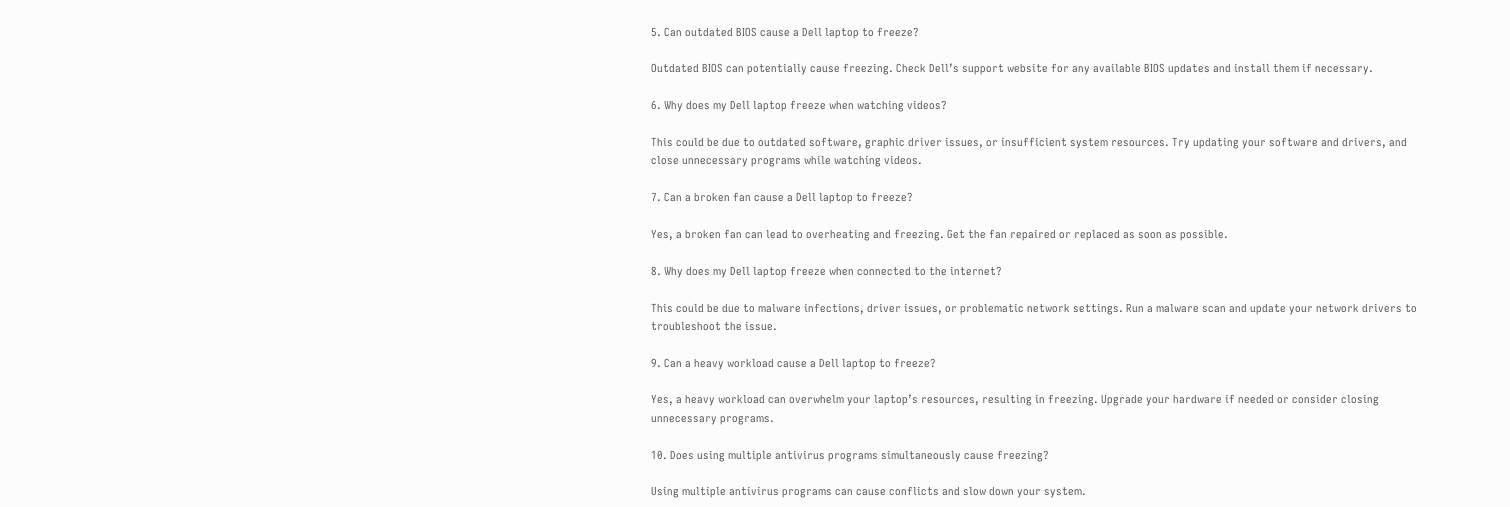5. Can outdated BIOS cause a Dell laptop to freeze?

Outdated BIOS can potentially cause freezing. Check Dell’s support website for any available BIOS updates and install them if necessary.

6. Why does my Dell laptop freeze when watching videos?

This could be due to outdated software, graphic driver issues, or insufficient system resources. Try updating your software and drivers, and close unnecessary programs while watching videos.

7. Can a broken fan cause a Dell laptop to freeze?

Yes, a broken fan can lead to overheating and freezing. Get the fan repaired or replaced as soon as possible.

8. Why does my Dell laptop freeze when connected to the internet?

This could be due to malware infections, driver issues, or problematic network settings. Run a malware scan and update your network drivers to troubleshoot the issue.

9. Can a heavy workload cause a Dell laptop to freeze?

Yes, a heavy workload can overwhelm your laptop’s resources, resulting in freezing. Upgrade your hardware if needed or consider closing unnecessary programs.

10. Does using multiple antivirus programs simultaneously cause freezing?

Using multiple antivirus programs can cause conflicts and slow down your system.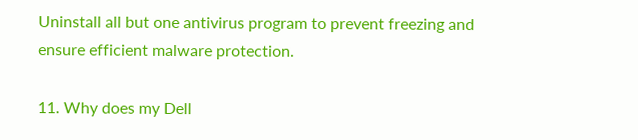Uninstall all but one antivirus program to prevent freezing and ensure efficient malware protection.

11. Why does my Dell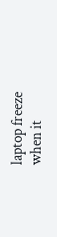laptop freeze when it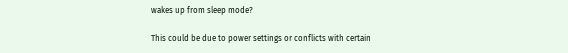wakes up from sleep mode?

This could be due to power settings or conflicts with certain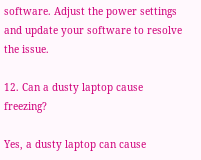software. Adjust the power settings and update your software to resolve the issue.

12. Can a dusty laptop cause freezing?

Yes, a dusty laptop can cause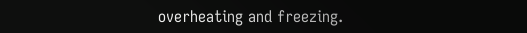overheating and freezing.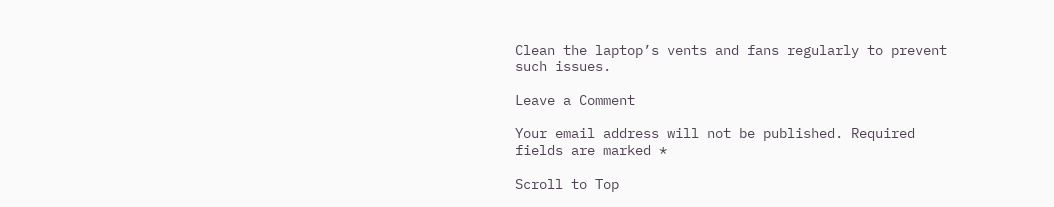Clean the laptop’s vents and fans regularly to prevent such issues.

Leave a Comment

Your email address will not be published. Required fields are marked *

Scroll to Top